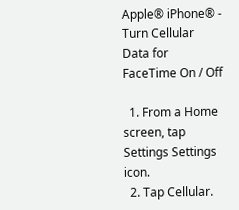Apple® iPhone® - Turn Cellular Data for FaceTime On / Off

  1. From a Home screen, tap Settings Settings icon.
  2. Tap Cellular.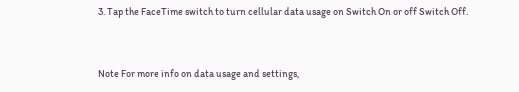3. Tap the FaceTime switch to turn cellular data usage on Switch On or off Switch Off.


Note For more info on data usage and settings,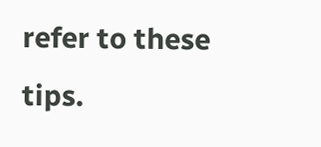refer to these tips.